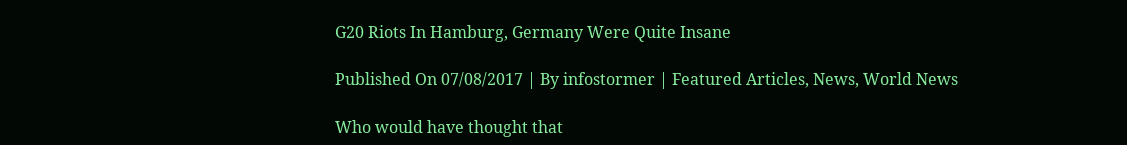G20 Riots In Hamburg, Germany Were Quite Insane

Published On 07/08/2017 | By infostormer | Featured Articles, News, World News

Who would have thought that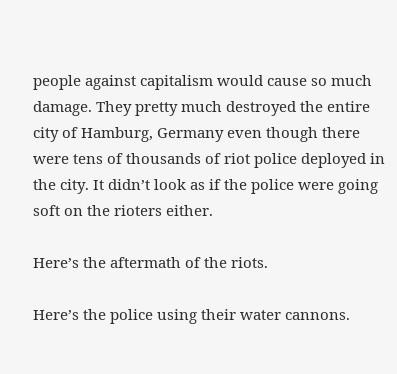people against capitalism would cause so much damage. They pretty much destroyed the entire city of Hamburg, Germany even though there were tens of thousands of riot police deployed in the city. It didn’t look as if the police were going soft on the rioters either.

Here’s the aftermath of the riots.

Here’s the police using their water cannons.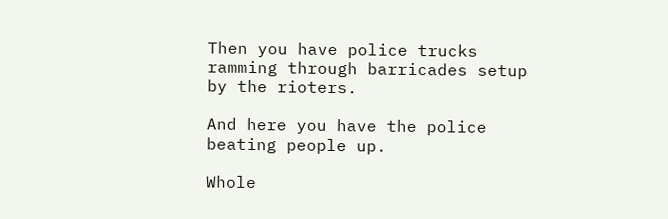Then you have police trucks ramming through barricades setup by the rioters.

And here you have the police beating people up.

Whole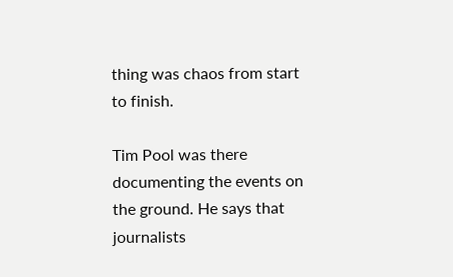thing was chaos from start to finish.

Tim Pool was there documenting the events on the ground. He says that journalists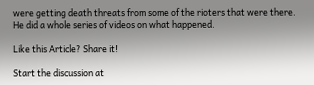were getting death threats from some of the rioters that were there. He did a whole series of videos on what happened.

Like this Article? Share it!

Start the discussion at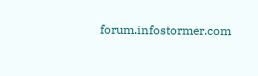forum.infostormer.com